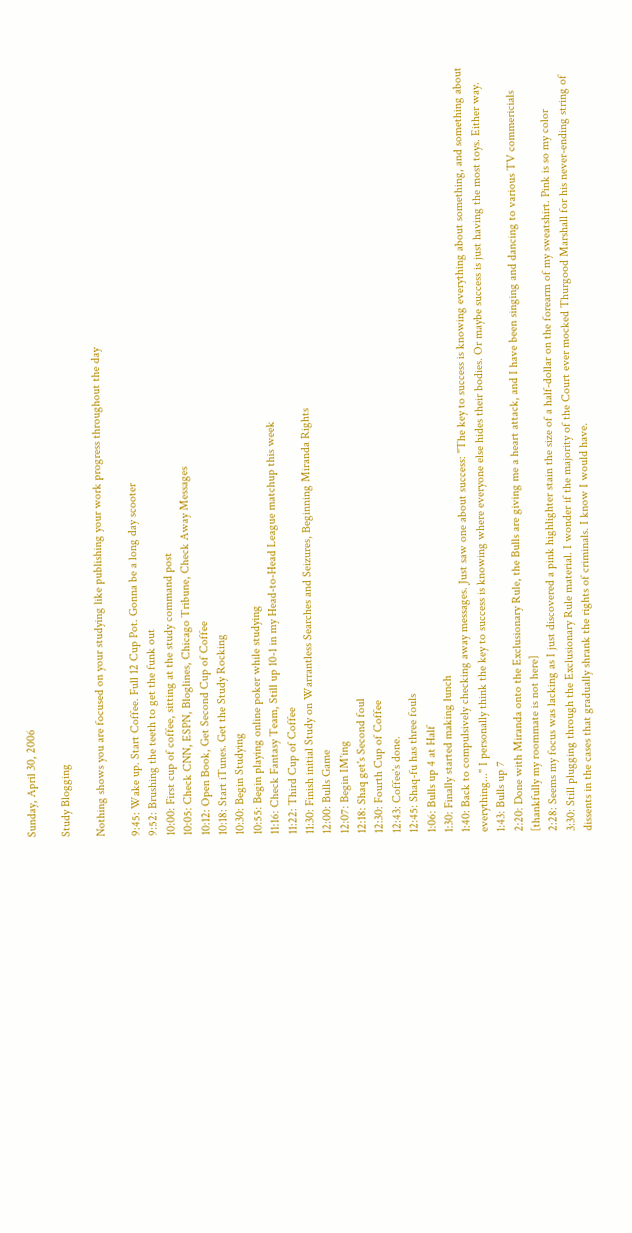Sunday, April 30, 2006

Study Blogging

Nothing shows you are focused on your studying like publishing your work progress throughout the day

9:45: Wake up. Start Coffee. Full 12 Cup Pot. Gonna be a long day scooter
9:52: Brushing the teeth to get the funk out
10:00: First cup of coffee, sitting at the study command post
10:05: Check CNN, ESPN, Bloglines, Chicago Tribune, Check Away Messages
10:12: Open Book, Get Second Cup of Coffee
10:18: Start iTunes. Get the Study Rocking
10:30: Begin Studying
10:55: Begin playing online poker while studying
11:16: Check Fantasy Team, Still up 10-1 in my Head-to-Head League matchup this week
11:22: Third Cup of Coffee
11:30: Finish initial Study on Warrantless Searches and Seizures, Beginning Miranda Rights
12:00: Bulls Game
12:07: Begin IM'ing
12:18: Shaq get's Second foul
12:30: Fourth Cup of Coffee
12:43: Coffee's done.
12:45: Shaq-fu has three fouls
1:06: Bulls up 4 at Half
1:30: Finally started making lunch
1:40: Back to compulsively checking away messages. Just saw one about success: "The key to success is knowing everything about something, and something about everything..." I personally think the key to success is knowing where everyone else hides their bodies. Or maybe success is just having the most toys. Either way.
1:43: Bulls up 7
2:20: Done with Miranda onto the Exclusionary Rule, the Bulls are giving me a heart attack, and I have been singing and dancing to various TV commericials [thankfully my roommate is not here]
2:28: Seems my focus was lacking as I just discovered a pink highlighter stain the size of a half-dollar on the forearm of my sweatshirt. Pink is so my color
3:30: Still plugging through the Exclusionary Rule material. I wonder if the majority of the Court ever mocked Thurgood Marshall for his never-ending string of dissents in the cases that gradually shrank the rights of criminals. I know I would have.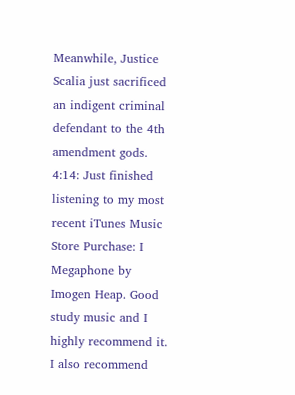Meanwhile, Justice Scalia just sacrificed an indigent criminal defendant to the 4th amendment gods.
4:14: Just finished listening to my most recent iTunes Music Store Purchase: I Megaphone by Imogen Heap. Good study music and I highly recommend it. I also recommend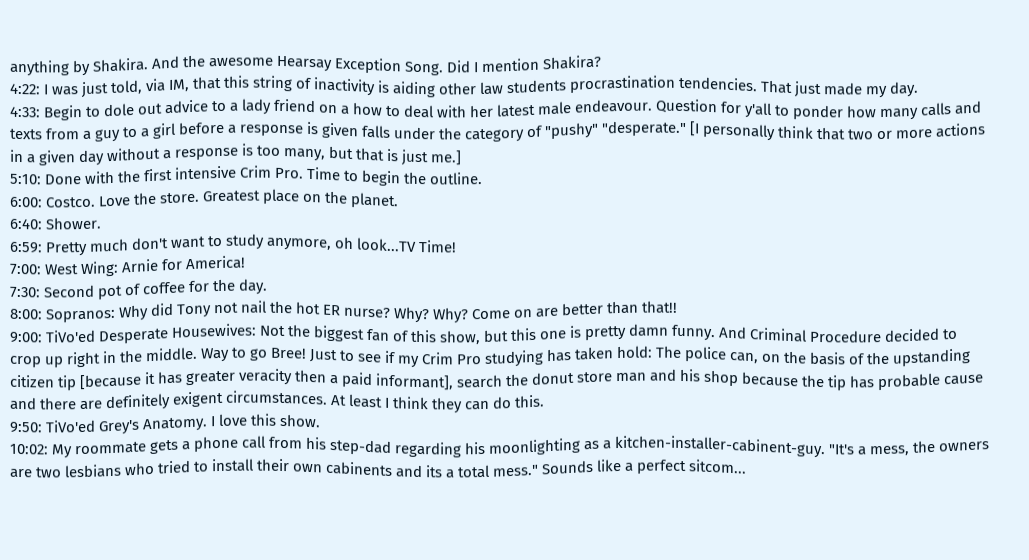anything by Shakira. And the awesome Hearsay Exception Song. Did I mention Shakira?
4:22: I was just told, via IM, that this string of inactivity is aiding other law students procrastination tendencies. That just made my day.
4:33: Begin to dole out advice to a lady friend on a how to deal with her latest male endeavour. Question for y'all to ponder how many calls and texts from a guy to a girl before a response is given falls under the category of "pushy" "desperate." [I personally think that two or more actions in a given day without a response is too many, but that is just me.]
5:10: Done with the first intensive Crim Pro. Time to begin the outline.
6:00: Costco. Love the store. Greatest place on the planet.
6:40: Shower.
6:59: Pretty much don't want to study anymore, oh look...TV Time!
7:00: West Wing: Arnie for America!
7:30: Second pot of coffee for the day.
8:00: Sopranos: Why did Tony not nail the hot ER nurse? Why? Why? Come on are better than that!!
9:00: TiVo'ed Desperate Housewives: Not the biggest fan of this show, but this one is pretty damn funny. And Criminal Procedure decided to crop up right in the middle. Way to go Bree! Just to see if my Crim Pro studying has taken hold: The police can, on the basis of the upstanding citizen tip [because it has greater veracity then a paid informant], search the donut store man and his shop because the tip has probable cause and there are definitely exigent circumstances. At least I think they can do this.
9:50: TiVo'ed Grey's Anatomy. I love this show.
10:02: My roommate gets a phone call from his step-dad regarding his moonlighting as a kitchen-installer-cabinent-guy. "It's a mess, the owners are two lesbians who tried to install their own cabinents and its a total mess." Sounds like a perfect sitcom...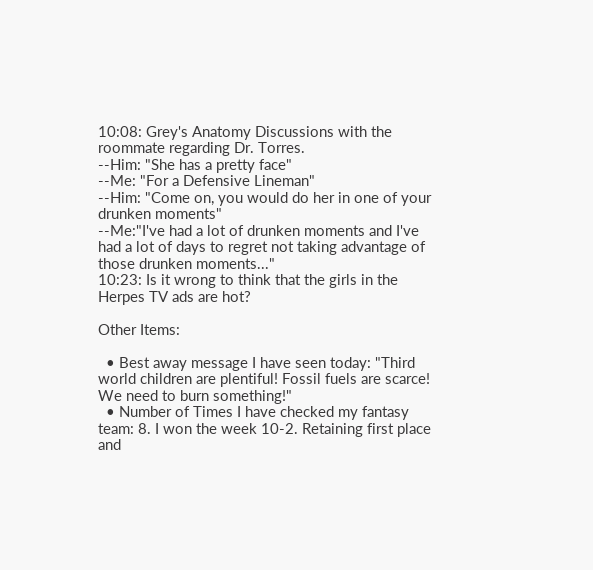10:08: Grey's Anatomy Discussions with the roommate regarding Dr. Torres.
--Him: "She has a pretty face"
--Me: "For a Defensive Lineman"
--Him: "Come on, you would do her in one of your drunken moments"
--Me:"I've had a lot of drunken moments and I've had a lot of days to regret not taking advantage of those drunken moments..."
10:23: Is it wrong to think that the girls in the Herpes TV ads are hot?

Other Items:

  • Best away message I have seen today: "Third world children are plentiful! Fossil fuels are scarce! We need to burn something!"
  • Number of Times I have checked my fantasy team: 8. I won the week 10-2. Retaining first place and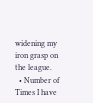widening my iron grasp on the league.
  • Number of Times I have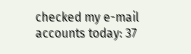checked my e-mail accounts today: 37